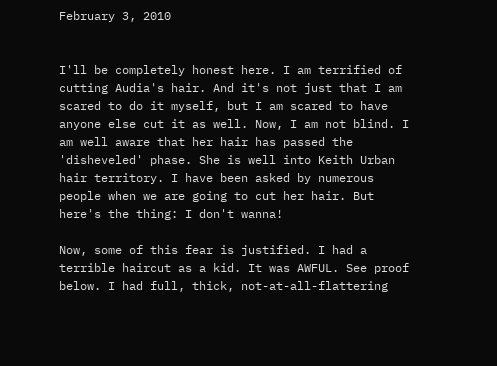February 3, 2010


I'll be completely honest here. I am terrified of cutting Audia's hair. And it's not just that I am scared to do it myself, but I am scared to have anyone else cut it as well. Now, I am not blind. I am well aware that her hair has passed the 'disheveled' phase. She is well into Keith Urban hair territory. I have been asked by numerous people when we are going to cut her hair. But here's the thing: I don't wanna!

Now, some of this fear is justified. I had a terrible haircut as a kid. It was AWFUL. See proof below. I had full, thick, not-at-all-flattering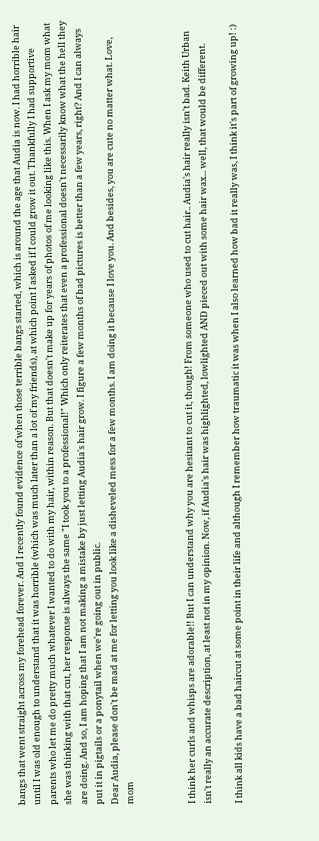bangs that went straight across my forehead forever. And I recently found evidence of when those terrible bangs started, which is around the age that Audia is now. I had horrible hair until I was old enough to understand that it was horrible (which was much later than a lot of my friends), at which point I asked if I could grow it out. Thankfully I had supportive parents who let me do pretty much whatever I wanted to do with my hair, within reason. But that doesn't make up for years of photos of me looking like this. When I ask my mom what she was thinking with that cut, her response is always the same "I took you to a professional!" Which only reiterates that even a professional doesn't necessarily know what the hell they are doing. And so, I am hoping that I am not making a mistake by just letting Audia's hair grow. I figure a few months of bad pictures is better than a few years, right? And I can always put it in pigtails or a ponytail when we're going out in public.
Dear Audia, please don't be mad at me for letting you look like a disheveled mess for a few months. I am doing it because I love you. And besides, you are cute no matter what. Love, mom



I think her curls and whisps are adorable!! But I can understand why you are hesitant to cut it, though! From someone who used to cut hair.. Audia's hair really isn't bad. Keith Urban isn't really an accurate description, at least not in my opinion. Now, if Audia's hair was highlighted, lowlighted AND pieced out with some hair wax... well, that would be different.

I think all kids have a bad haircut at some point in their life and although I remember how traumatic it was when I also learned how bad it really was, I think it's part of growing up! :)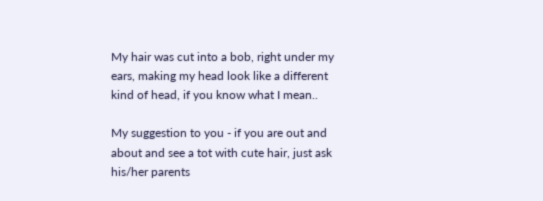My hair was cut into a bob, right under my ears, making my head look like a different kind of head, if you know what I mean..

My suggestion to you - if you are out and about and see a tot with cute hair, just ask his/her parents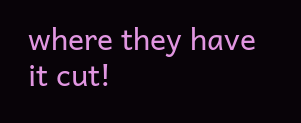where they have it cut!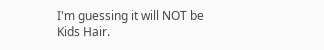I'm guessing it will NOT be Kids Hair.